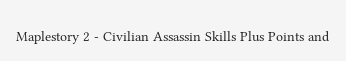Maplestory 2 - Civilian Assassin Skills Plus Points and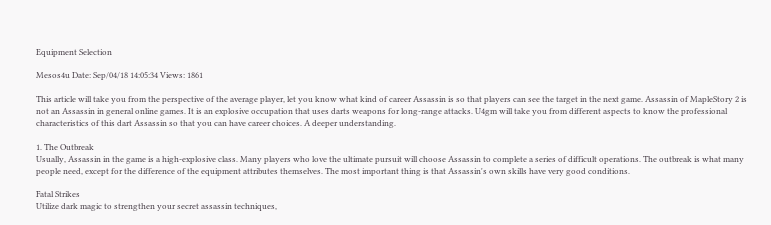Equipment Selection

Mesos4u Date: Sep/04/18 14:05:34 Views: 1861

This article will take you from the perspective of the average player, let you know what kind of career Assassin is so that players can see the target in the next game. Assassin of MapleStory 2 is not an Assassin in general online games. It is an explosive occupation that uses darts weapons for long-range attacks. U4gm will take you from different aspects to know the professional characteristics of this dart Assassin so that you can have career choices. A deeper understanding.

1. The Outbreak
Usually, Assassin in the game is a high-explosive class. Many players who love the ultimate pursuit will choose Assassin to complete a series of difficult operations. The outbreak is what many people need, except for the difference of the equipment attributes themselves. The most important thing is that Assassin's own skills have very good conditions.

Fatal Strikes
Utilize dark magic to strengthen your secret assassin techniques,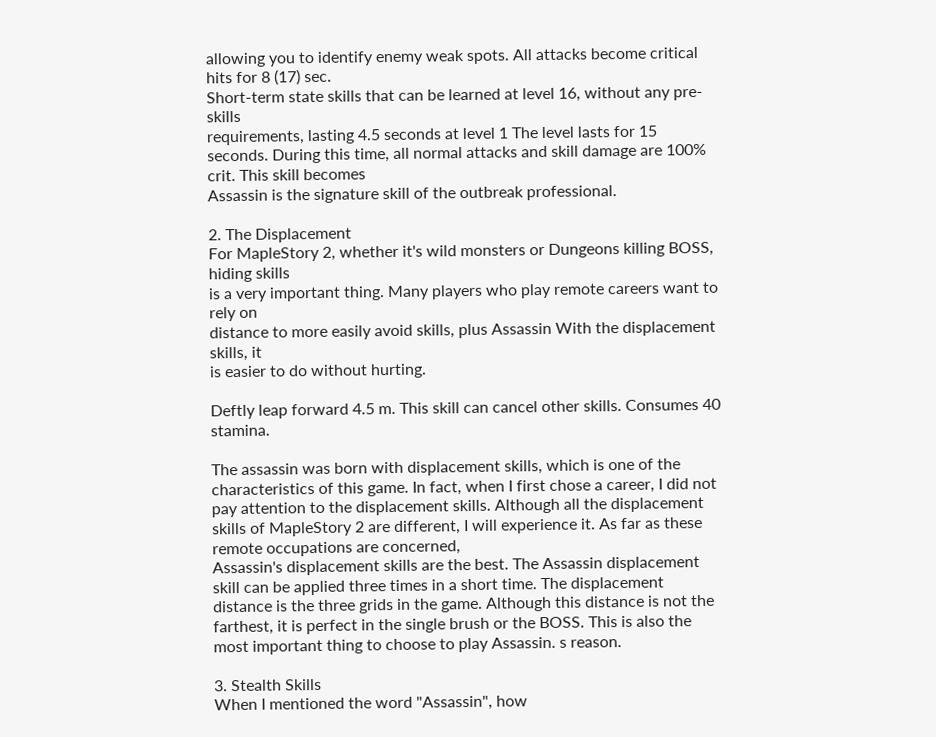allowing you to identify enemy weak spots. All attacks become critical hits for 8 (17) sec.
Short-term state skills that can be learned at level 16, without any pre-skills
requirements, lasting 4.5 seconds at level 1 The level lasts for 15 seconds. During this time, all normal attacks and skill damage are 100% crit. This skill becomes
Assassin is the signature skill of the outbreak professional.

2. The Displacement
For MapleStory 2, whether it's wild monsters or Dungeons killing BOSS, hiding skills
is a very important thing. Many players who play remote careers want to rely on
distance to more easily avoid skills, plus Assassin With the displacement skills, it
is easier to do without hurting.

Deftly leap forward 4.5 m. This skill can cancel other skills. Consumes 40 stamina.

The assassin was born with displacement skills, which is one of the characteristics of this game. In fact, when I first chose a career, I did not pay attention to the displacement skills. Although all the displacement skills of MapleStory 2 are different, I will experience it. As far as these remote occupations are concerned,
Assassin's displacement skills are the best. The Assassin displacement skill can be applied three times in a short time. The displacement distance is the three grids in the game. Although this distance is not the farthest, it is perfect in the single brush or the BOSS. This is also the most important thing to choose to play Assassin. s reason.

3. Stealth Skills
When I mentioned the word "Assassin", how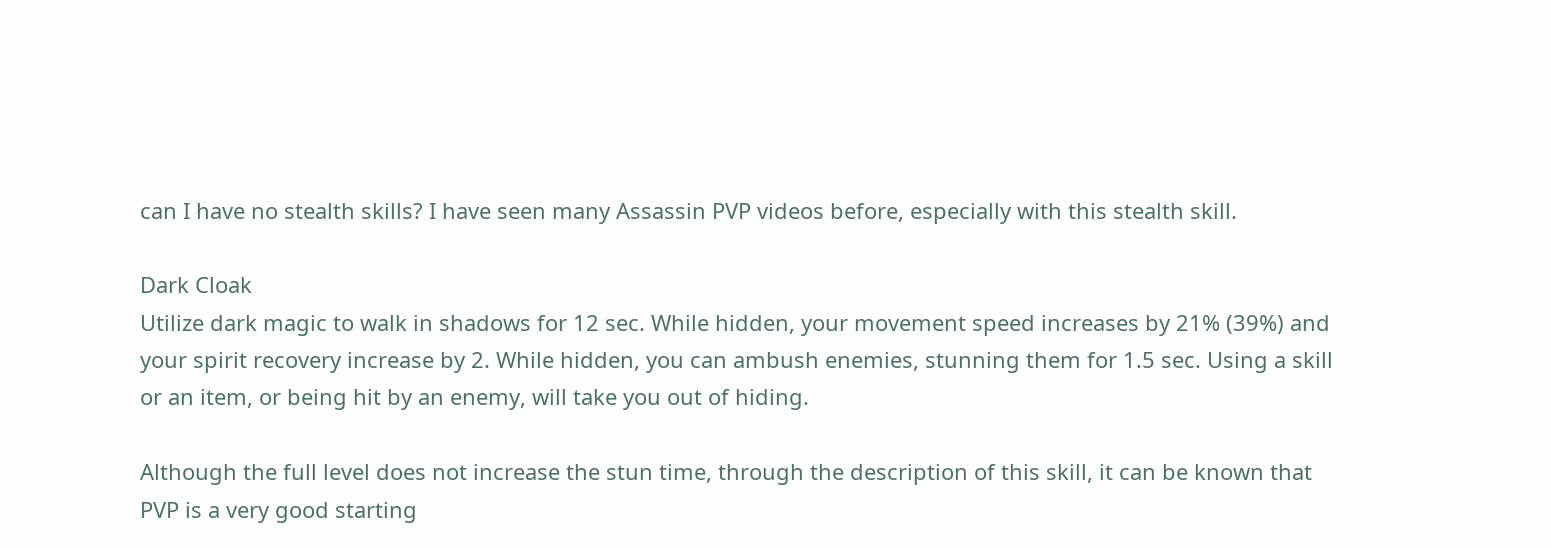can I have no stealth skills? I have seen many Assassin PVP videos before, especially with this stealth skill.

Dark Cloak
Utilize dark magic to walk in shadows for 12 sec. While hidden, your movement speed increases by 21% (39%) and your spirit recovery increase by 2. While hidden, you can ambush enemies, stunning them for 1.5 sec. Using a skill or an item, or being hit by an enemy, will take you out of hiding.

Although the full level does not increase the stun time, through the description of this skill, it can be known that PVP is a very good starting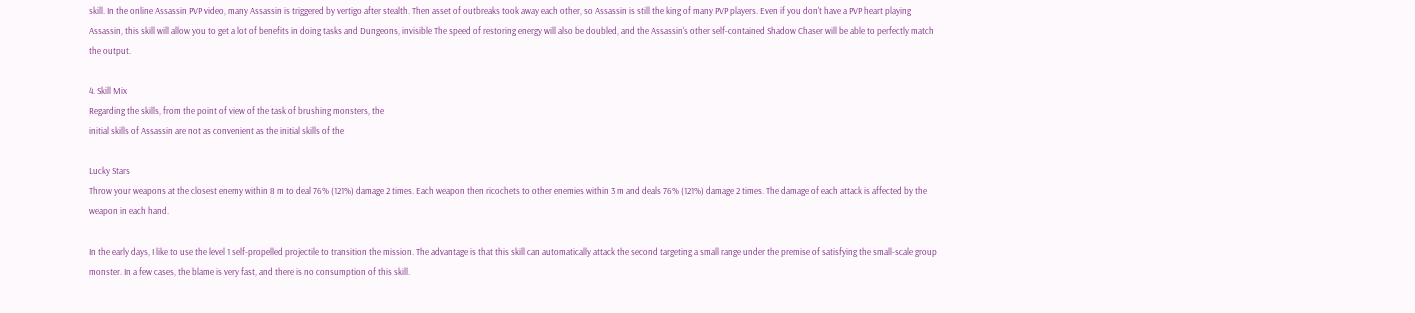skill. In the online Assassin PVP video, many Assassin is triggered by vertigo after stealth. Then asset of outbreaks took away each other, so Assassin is still the king of many PVP players. Even if you don't have a PVP heart playing Assassin, this skill will allow you to get a lot of benefits in doing tasks and Dungeons, invisible The speed of restoring energy will also be doubled, and the Assassin's other self-contained Shadow Chaser will be able to perfectly match the output.

4. Skill Mix
Regarding the skills, from the point of view of the task of brushing monsters, the
initial skills of Assassin are not as convenient as the initial skills of the

Lucky Stars
Throw your weapons at the closest enemy within 8 m to deal 76% (121%) damage 2 times. Each weapon then ricochets to other enemies within 3 m and deals 76% (121%) damage 2 times. The damage of each attack is affected by the weapon in each hand.

In the early days, I like to use the level 1 self-propelled projectile to transition the mission. The advantage is that this skill can automatically attack the second targeting a small range under the premise of satisfying the small-scale group monster. In a few cases, the blame is very fast, and there is no consumption of this skill.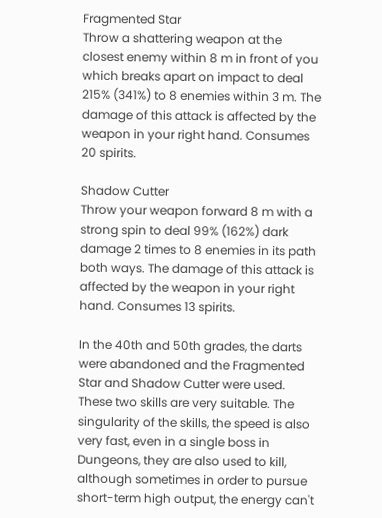Fragmented Star
Throw a shattering weapon at the closest enemy within 8 m in front of you which breaks apart on impact to deal 215% (341%) to 8 enemies within 3 m. The damage of this attack is affected by the weapon in your right hand. Consumes 20 spirits.

Shadow Cutter
Throw your weapon forward 8 m with a strong spin to deal 99% (162%) dark damage 2 times to 8 enemies in its path both ways. The damage of this attack is affected by the weapon in your right hand. Consumes 13 spirits.

In the 40th and 50th grades, the darts were abandoned and the Fragmented Star and Shadow Cutter were used. These two skills are very suitable. The singularity of the skills, the speed is also very fast, even in a single boss in Dungeons, they are also used to kill, although sometimes in order to pursue short-term high output, the energy can't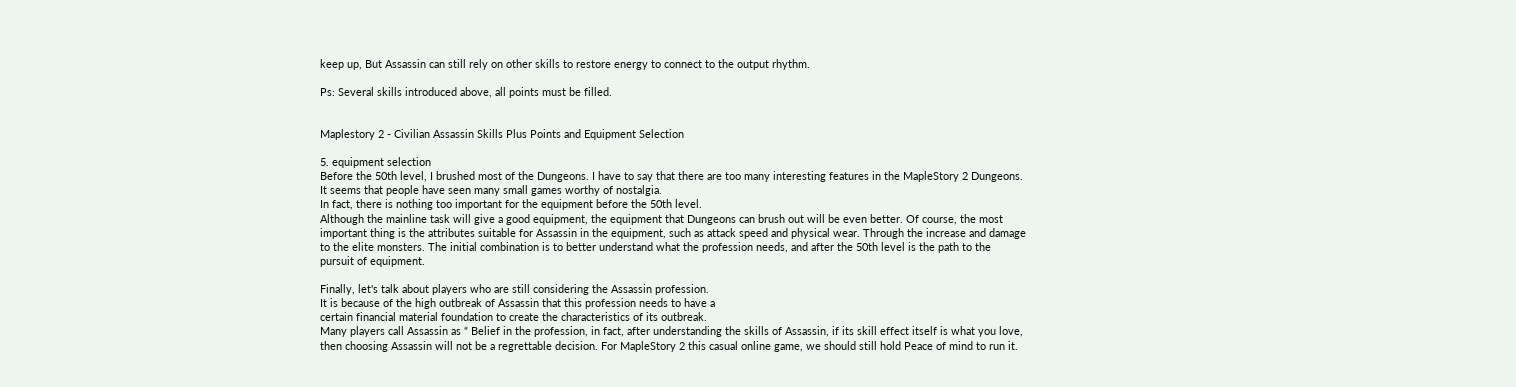keep up, But Assassin can still rely on other skills to restore energy to connect to the output rhythm.

Ps: Several skills introduced above, all points must be filled.


Maplestory 2 - Civilian Assassin Skills Plus Points and Equipment Selection

5. equipment selection
Before the 50th level, I brushed most of the Dungeons. I have to say that there are too many interesting features in the MapleStory 2 Dungeons. It seems that people have seen many small games worthy of nostalgia.
In fact, there is nothing too important for the equipment before the 50th level.
Although the mainline task will give a good equipment, the equipment that Dungeons can brush out will be even better. Of course, the most important thing is the attributes suitable for Assassin in the equipment, such as attack speed and physical wear. Through the increase and damage to the elite monsters. The initial combination is to better understand what the profession needs, and after the 50th level is the path to the pursuit of equipment.

Finally, let's talk about players who are still considering the Assassin profession.
It is because of the high outbreak of Assassin that this profession needs to have a
certain financial material foundation to create the characteristics of its outbreak.
Many players call Assassin as “ Belief in the profession, in fact, after understanding the skills of Assassin, if its skill effect itself is what you love, then choosing Assassin will not be a regrettable decision. For MapleStory 2 this casual online game, we should still hold Peace of mind to run it.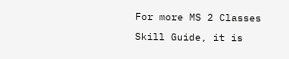For more MS 2 Classes Skill Guide, it is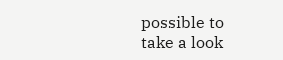possible to take a look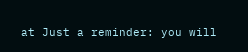at Just a reminder: you will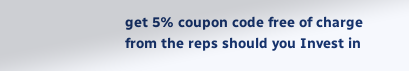get 5% coupon code free of charge from the reps should you Invest in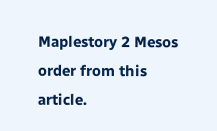Maplestory 2 Mesos order from this article.